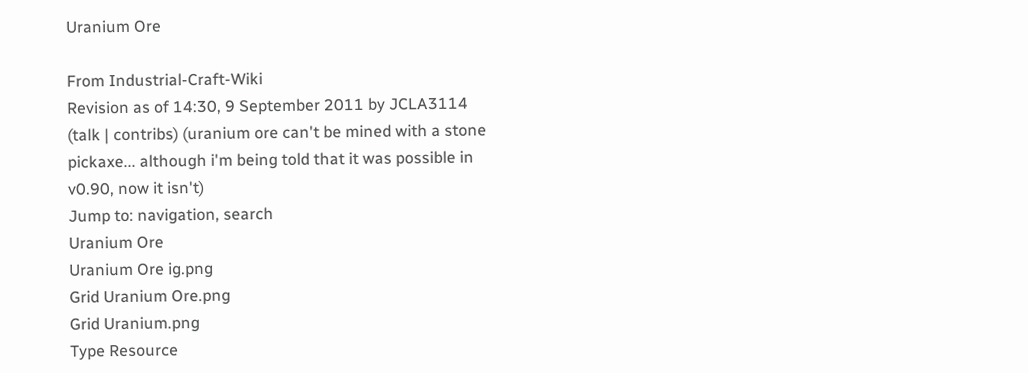Uranium Ore

From Industrial-Craft-Wiki
Revision as of 14:30, 9 September 2011 by JCLA3114 (talk | contribs) (uranium ore can't be mined with a stone pickaxe... although i'm being told that it was possible in v0.90, now it isn't)
Jump to: navigation, search
Uranium Ore
Uranium Ore ig.png
Grid Uranium Ore.png
Grid Uranium.png
Type Resource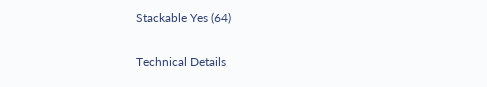Stackable Yes (64)

Technical Details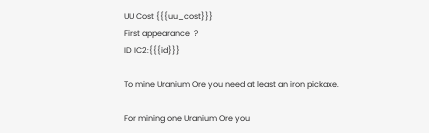UU Cost {{{uu_cost}}}
First appearance  ?
ID IC2:{{{id}}}

To mine Uranium Ore you need at least an iron pickaxe.

For mining one Uranium Ore you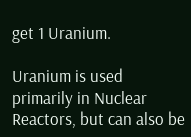get 1 Uranium.

Uranium is used primarily in Nuclear Reactors, but can also be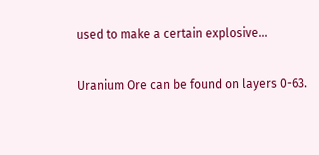used to make a certain explosive...

Uranium Ore can be found on layers 0-63.